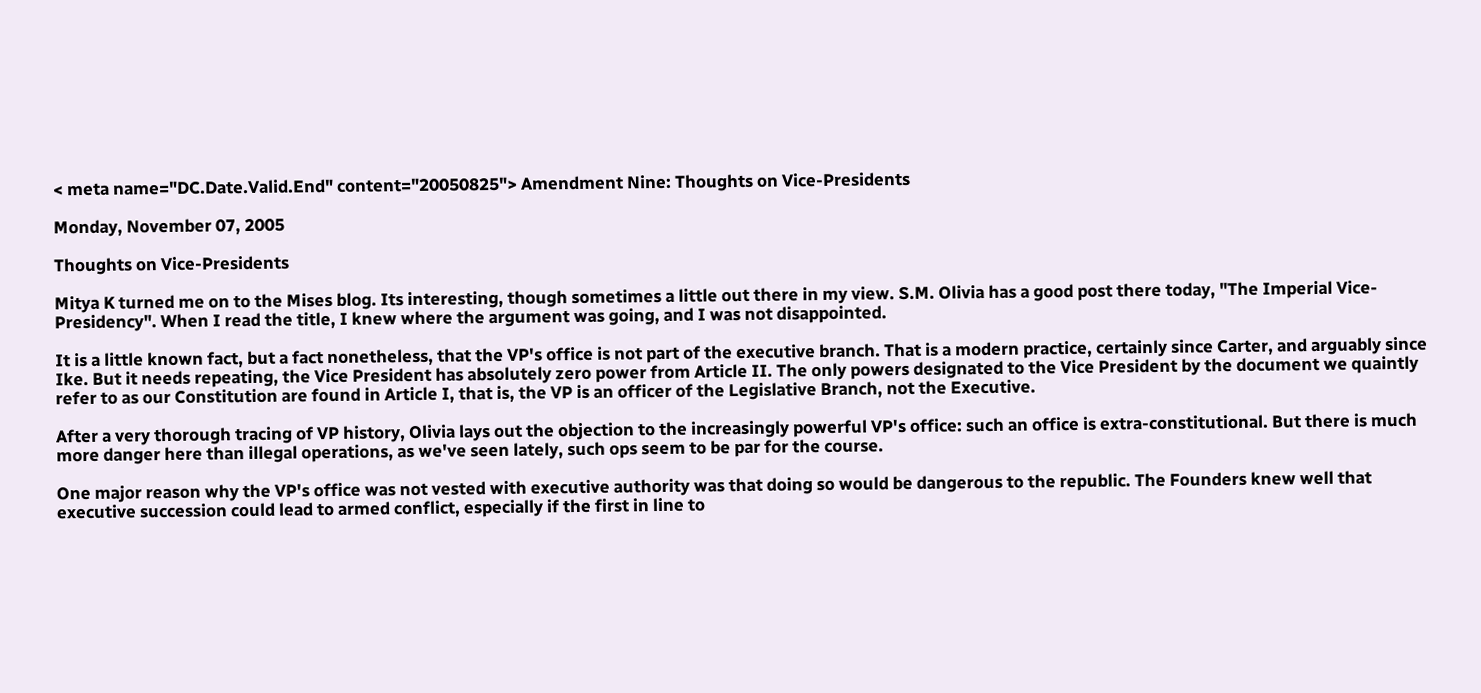< meta name="DC.Date.Valid.End" content="20050825"> Amendment Nine: Thoughts on Vice-Presidents

Monday, November 07, 2005

Thoughts on Vice-Presidents

Mitya K turned me on to the Mises blog. Its interesting, though sometimes a little out there in my view. S.M. Olivia has a good post there today, "The Imperial Vice-Presidency". When I read the title, I knew where the argument was going, and I was not disappointed.

It is a little known fact, but a fact nonetheless, that the VP's office is not part of the executive branch. That is a modern practice, certainly since Carter, and arguably since Ike. But it needs repeating, the Vice President has absolutely zero power from Article II. The only powers designated to the Vice President by the document we quaintly refer to as our Constitution are found in Article I, that is, the VP is an officer of the Legislative Branch, not the Executive.

After a very thorough tracing of VP history, Olivia lays out the objection to the increasingly powerful VP's office: such an office is extra-constitutional. But there is much more danger here than illegal operations, as we've seen lately, such ops seem to be par for the course.

One major reason why the VP's office was not vested with executive authority was that doing so would be dangerous to the republic. The Founders knew well that executive succession could lead to armed conflict, especially if the first in line to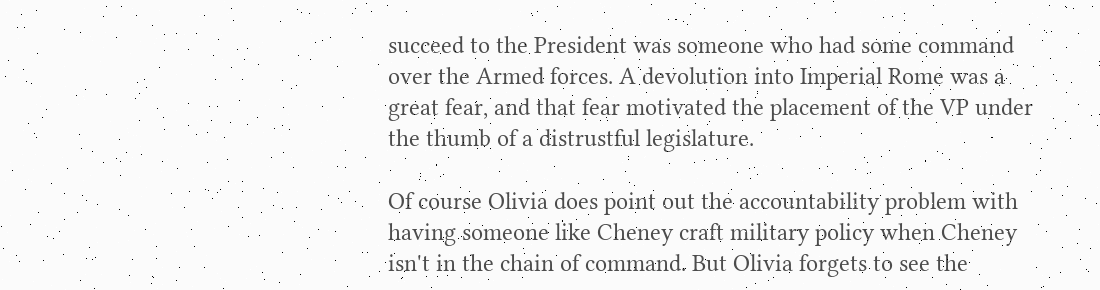succeed to the President was someone who had some command over the Armed forces. A devolution into Imperial Rome was a great fear, and that fear motivated the placement of the VP under the thumb of a distrustful legislature.

Of course Olivia does point out the accountability problem with having someone like Cheney craft military policy when Cheney isn't in the chain of command. But Olivia forgets to see the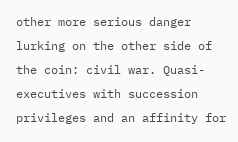other more serious danger lurking on the other side of the coin: civil war. Quasi-executives with succession privileges and an affinity for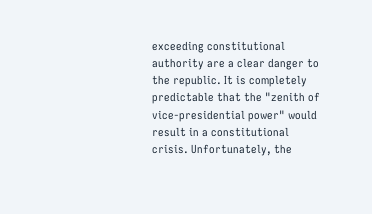exceeding constitutional authority are a clear danger to the republic. It is completely predictable that the "zenith of vice-presidential power" would result in a constitutional crisis. Unfortunately, the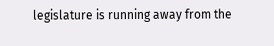legislature is running away from the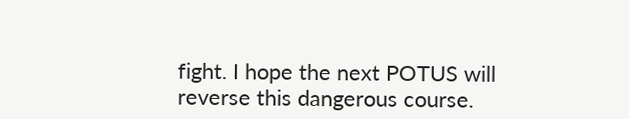fight. I hope the next POTUS will reverse this dangerous course.